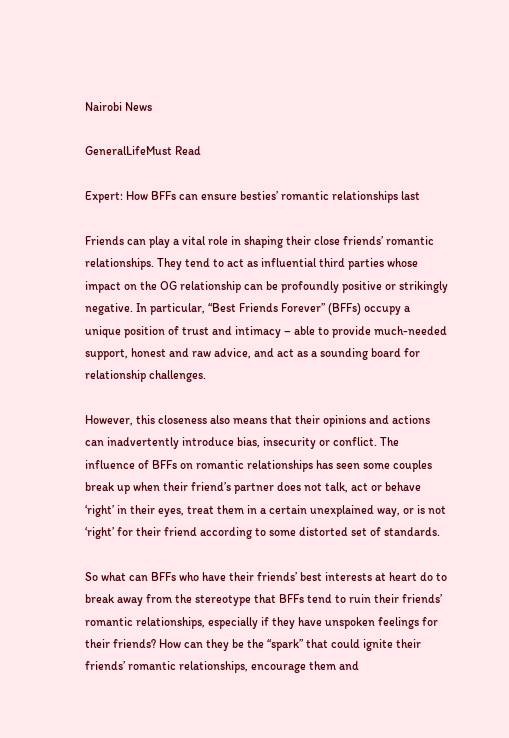Nairobi News

GeneralLifeMust Read

Expert: How BFFs can ensure besties’ romantic relationships last

Friends can play a vital role in shaping their close friends’ romantic relationships. They tend to act as influential third parties whose impact on the OG relationship can be profoundly positive or strikingly negative. In particular, “Best Friends Forever” (BFFs) occupy a unique position of trust and intimacy – able to provide much-needed support, honest and raw advice, and act as a sounding board for relationship challenges.

However, this closeness also means that their opinions and actions can inadvertently introduce bias, insecurity or conflict. The influence of BFFs on romantic relationships has seen some couples break up when their friend’s partner does not talk, act or behave ‘right’ in their eyes, treat them in a certain unexplained way, or is not ‘right’ for their friend according to some distorted set of standards.

So what can BFFs who have their friends’ best interests at heart do to break away from the stereotype that BFFs tend to ruin their friends’ romantic relationships, especially if they have unspoken feelings for their friends? How can they be the “spark” that could ignite their friends’ romantic relationships, encourage them and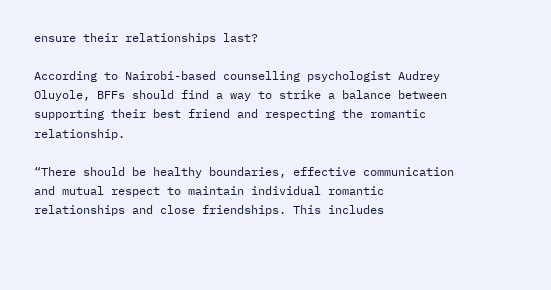ensure their relationships last?

According to Nairobi-based counselling psychologist Audrey Oluyole, BFFs should find a way to strike a balance between supporting their best friend and respecting the romantic relationship.

“There should be healthy boundaries, effective communication and mutual respect to maintain individual romantic relationships and close friendships. This includes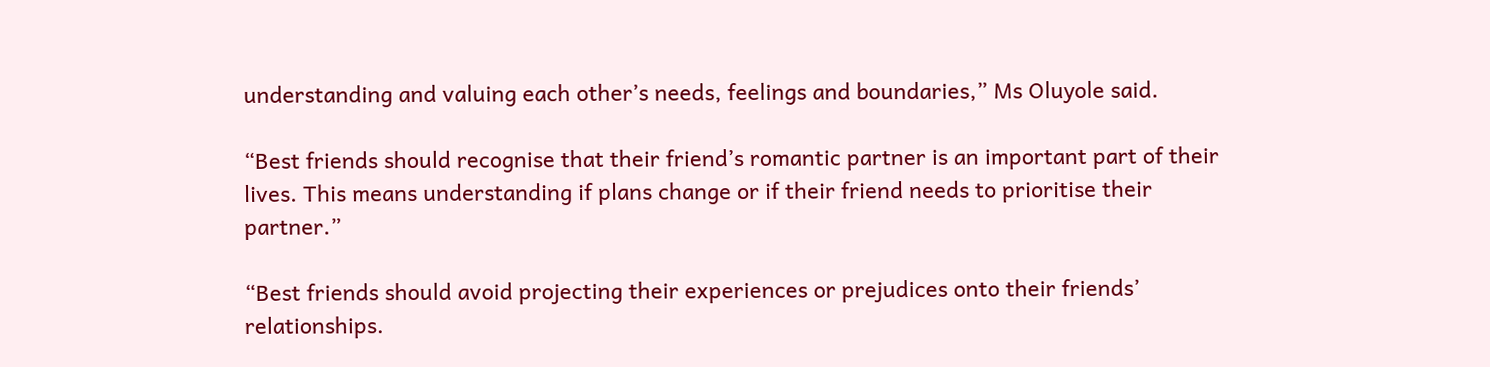understanding and valuing each other’s needs, feelings and boundaries,” Ms Oluyole said.

“Best friends should recognise that their friend’s romantic partner is an important part of their lives. This means understanding if plans change or if their friend needs to prioritise their partner.”

“Best friends should avoid projecting their experiences or prejudices onto their friends’ relationships.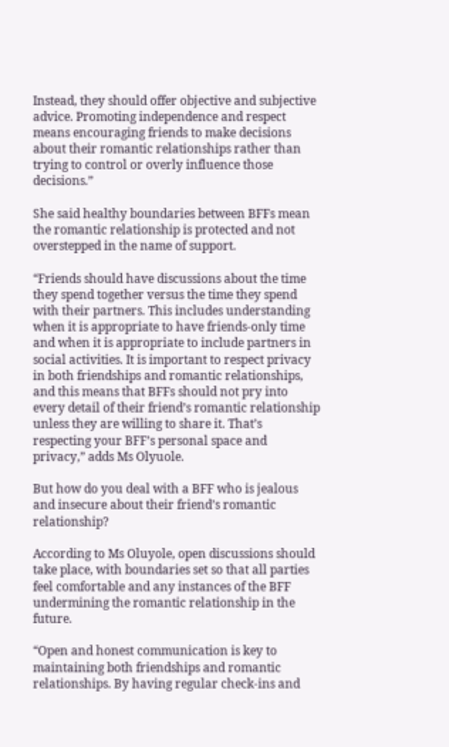Instead, they should offer objective and subjective advice. Promoting independence and respect means encouraging friends to make decisions about their romantic relationships rather than trying to control or overly influence those decisions.”

She said healthy boundaries between BFFs mean the romantic relationship is protected and not overstepped in the name of support.

“Friends should have discussions about the time they spend together versus the time they spend with their partners. This includes understanding when it is appropriate to have friends-only time and when it is appropriate to include partners in social activities. It is important to respect privacy in both friendships and romantic relationships, and this means that BFFs should not pry into every detail of their friend’s romantic relationship unless they are willing to share it. That’s respecting your BFF’s personal space and privacy,” adds Ms Olyuole.

But how do you deal with a BFF who is jealous and insecure about their friend’s romantic relationship?

According to Ms Oluyole, open discussions should take place, with boundaries set so that all parties feel comfortable and any instances of the BFF undermining the romantic relationship in the future.

“Open and honest communication is key to maintaining both friendships and romantic relationships. By having regular check-ins and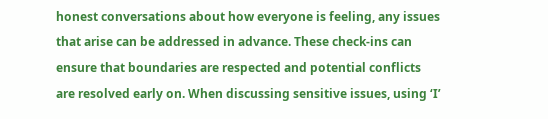honest conversations about how everyone is feeling, any issues that arise can be addressed in advance. These check-ins can ensure that boundaries are respected and potential conflicts are resolved early on. When discussing sensitive issues, using ‘I’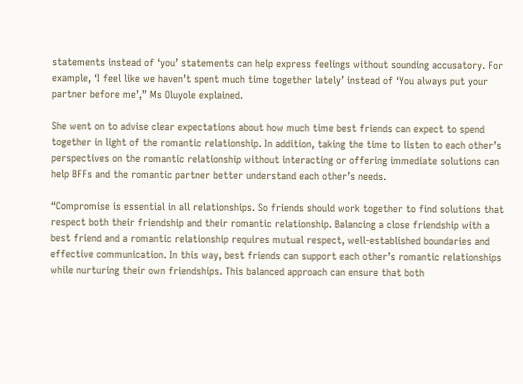statements instead of ‘you’ statements can help express feelings without sounding accusatory. For example, ‘I feel like we haven’t spent much time together lately’ instead of ‘You always put your partner before me’,” Ms Oluyole explained.

She went on to advise clear expectations about how much time best friends can expect to spend together in light of the romantic relationship. In addition, taking the time to listen to each other’s perspectives on the romantic relationship without interacting or offering immediate solutions can help BFFs and the romantic partner better understand each other’s needs.

“Compromise is essential in all relationships. So friends should work together to find solutions that respect both their friendship and their romantic relationship. Balancing a close friendship with a best friend and a romantic relationship requires mutual respect, well-established boundaries and effective communication. In this way, best friends can support each other’s romantic relationships while nurturing their own friendships. This balanced approach can ensure that both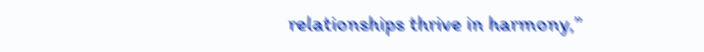relationships thrive in harmony,”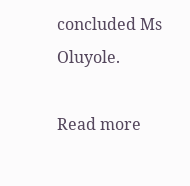concluded Ms Oluyole.

Read more